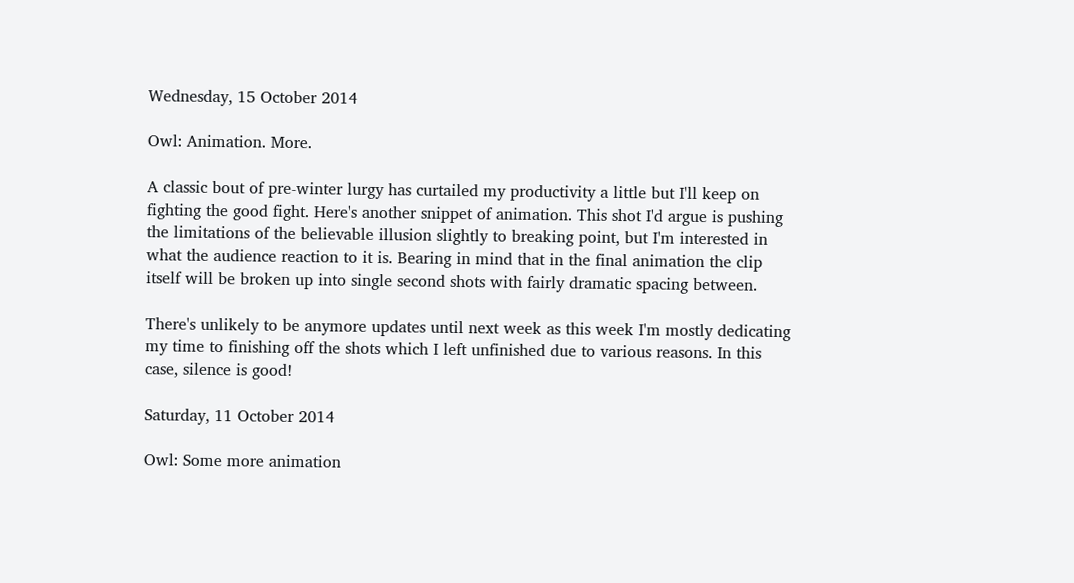Wednesday, 15 October 2014

Owl: Animation. More.

A classic bout of pre-winter lurgy has curtailed my productivity a little but I'll keep on fighting the good fight. Here's another snippet of animation. This shot I'd argue is pushing the limitations of the believable illusion slightly to breaking point, but I'm interested in what the audience reaction to it is. Bearing in mind that in the final animation the clip itself will be broken up into single second shots with fairly dramatic spacing between.

There's unlikely to be anymore updates until next week as this week I'm mostly dedicating my time to finishing off the shots which I left unfinished due to various reasons. In this case, silence is good!

Saturday, 11 October 2014

Owl: Some more animation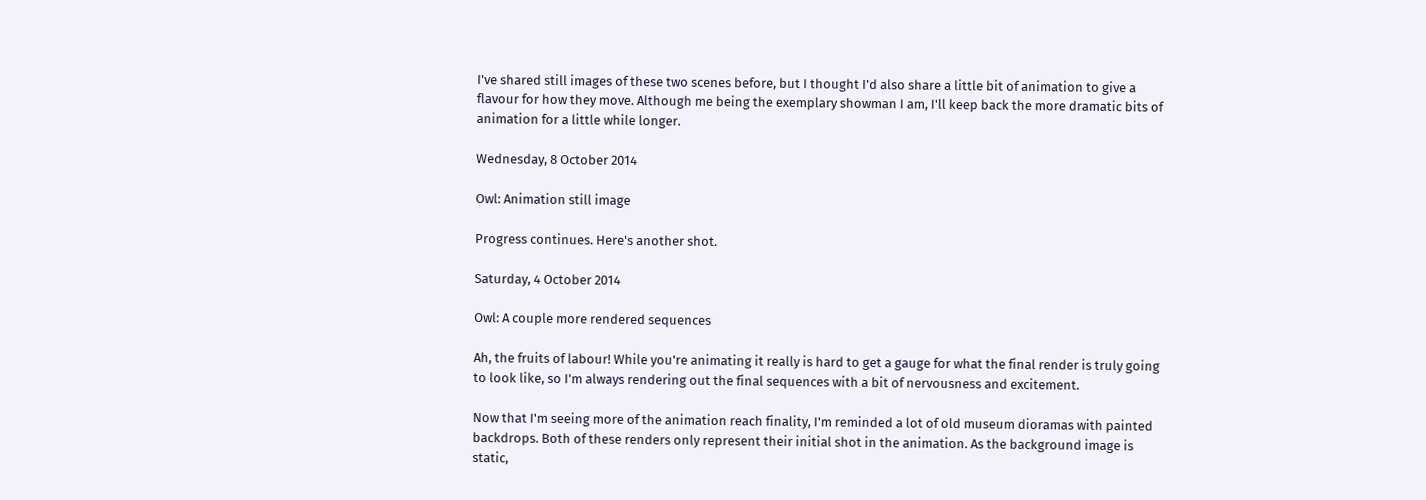I've shared still images of these two scenes before, but I thought I'd also share a little bit of animation to give a flavour for how they move. Although me being the exemplary showman I am, I'll keep back the more dramatic bits of animation for a little while longer.

Wednesday, 8 October 2014

Owl: Animation still image

Progress continues. Here's another shot.

Saturday, 4 October 2014

Owl: A couple more rendered sequences

Ah, the fruits of labour! While you're animating it really is hard to get a gauge for what the final render is truly going to look like, so I'm always rendering out the final sequences with a bit of nervousness and excitement.

Now that I'm seeing more of the animation reach finality, I'm reminded a lot of old museum dioramas with painted backdrops. Both of these renders only represent their initial shot in the animation. As the background image is static,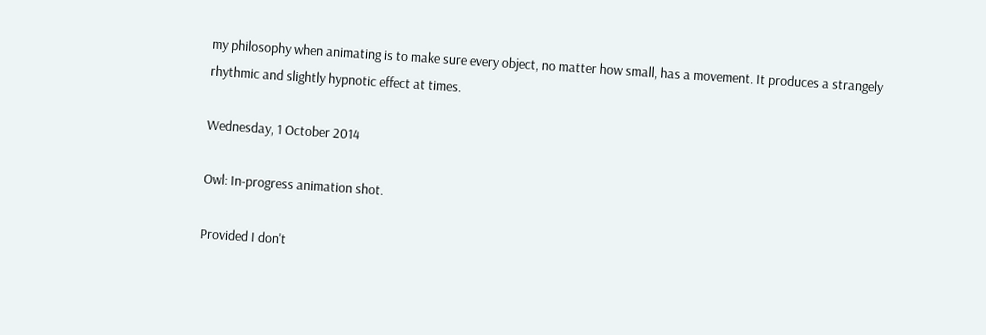my philosophy when animating is to make sure every object, no matter how small, has a movement. It produces a strangely rhythmic and slightly hypnotic effect at times.

Wednesday, 1 October 2014

Owl: In-progress animation shot.

Provided I don't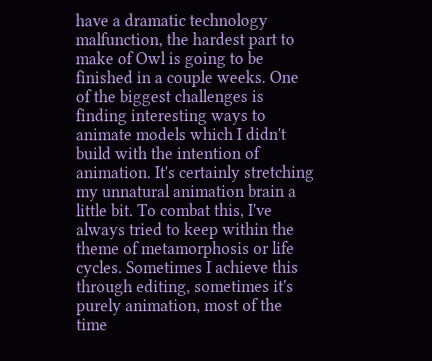have a dramatic technology malfunction, the hardest part to make of Owl is going to be finished in a couple weeks. One of the biggest challenges is finding interesting ways to animate models which I didn't build with the intention of animation. It's certainly stretching my unnatural animation brain a little bit. To combat this, I've always tried to keep within the theme of metamorphosis or life cycles. Sometimes I achieve this through editing, sometimes it's purely animation, most of the time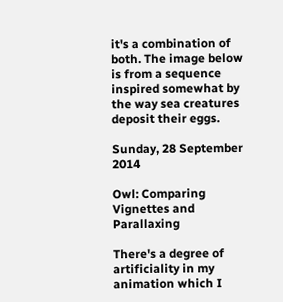it's a combination of both. The image below is from a sequence inspired somewhat by the way sea creatures deposit their eggs.

Sunday, 28 September 2014

Owl: Comparing Vignettes and Parallaxing

There's a degree of artificiality in my animation which I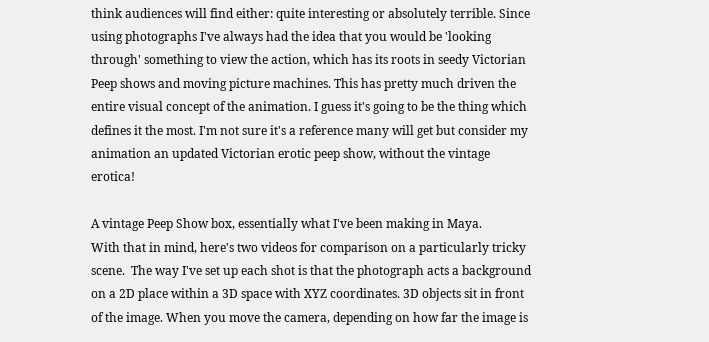think audiences will find either: quite interesting or absolutely terrible. Since using photographs I've always had the idea that you would be 'looking through' something to view the action, which has its roots in seedy Victorian Peep shows and moving picture machines. This has pretty much driven the entire visual concept of the animation. I guess it's going to be the thing which defines it the most. I'm not sure it's a reference many will get but consider my animation an updated Victorian erotic peep show, without the vintage erotica!

A vintage Peep Show box, essentially what I've been making in Maya.
With that in mind, here's two videos for comparison on a particularly tricky scene.  The way I've set up each shot is that the photograph acts a background on a 2D place within a 3D space with XYZ coordinates. 3D objects sit in front of the image. When you move the camera, depending on how far the image is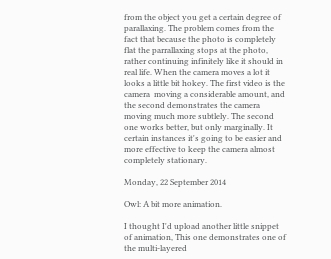from the object you get a certain degree of parallaxing. The problem comes from the fact that because the photo is completely flat the parrallaxing stops at the photo, rather continuing infinitely like it should in real life. When the camera moves a lot it looks a little bit hokey. The first video is the camera  moving a considerable amount, and the second demonstrates the camera moving much more subtlely. The second one works better, but only marginally. It certain instances it's going to be easier and more effective to keep the camera almost completely stationary.

Monday, 22 September 2014

Owl: A bit more animation.

I thought I'd upload another little snippet of animation, This one demonstrates one of the multi-layered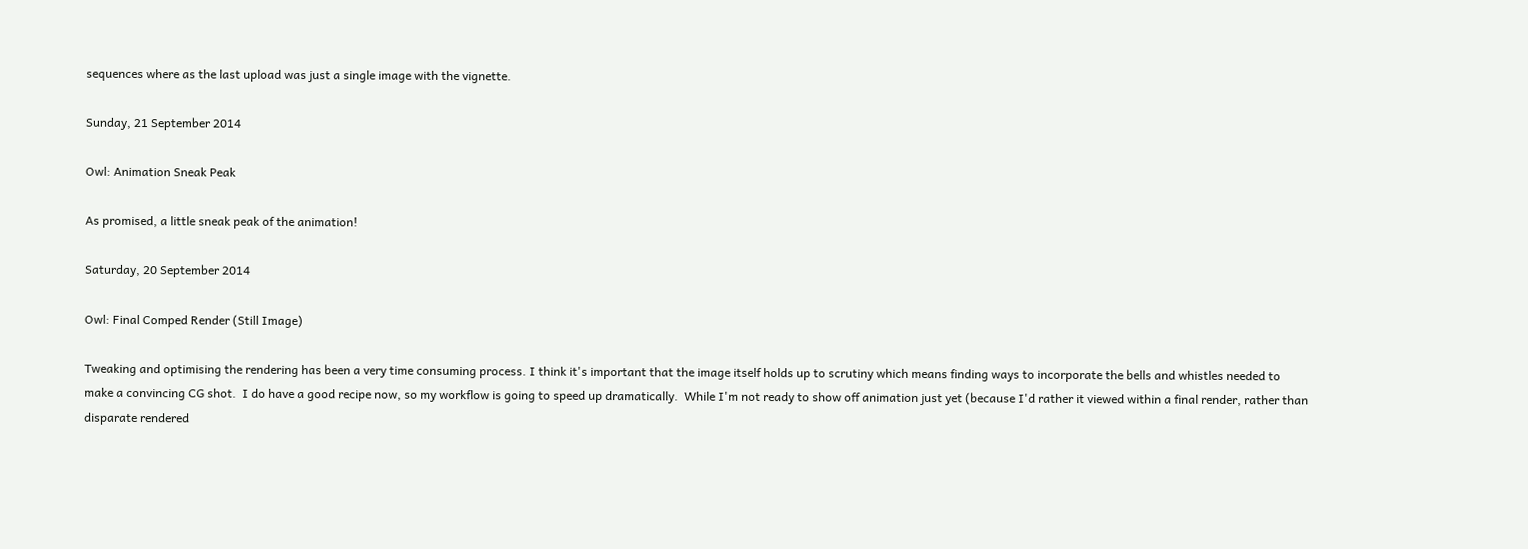sequences where as the last upload was just a single image with the vignette.

Sunday, 21 September 2014

Owl: Animation Sneak Peak

As promised, a little sneak peak of the animation!

Saturday, 20 September 2014

Owl: Final Comped Render (Still Image)

Tweaking and optimising the rendering has been a very time consuming process. I think it's important that the image itself holds up to scrutiny which means finding ways to incorporate the bells and whistles needed to make a convincing CG shot.  I do have a good recipe now, so my workflow is going to speed up dramatically.  While I'm not ready to show off animation just yet (because I'd rather it viewed within a final render, rather than disparate rendered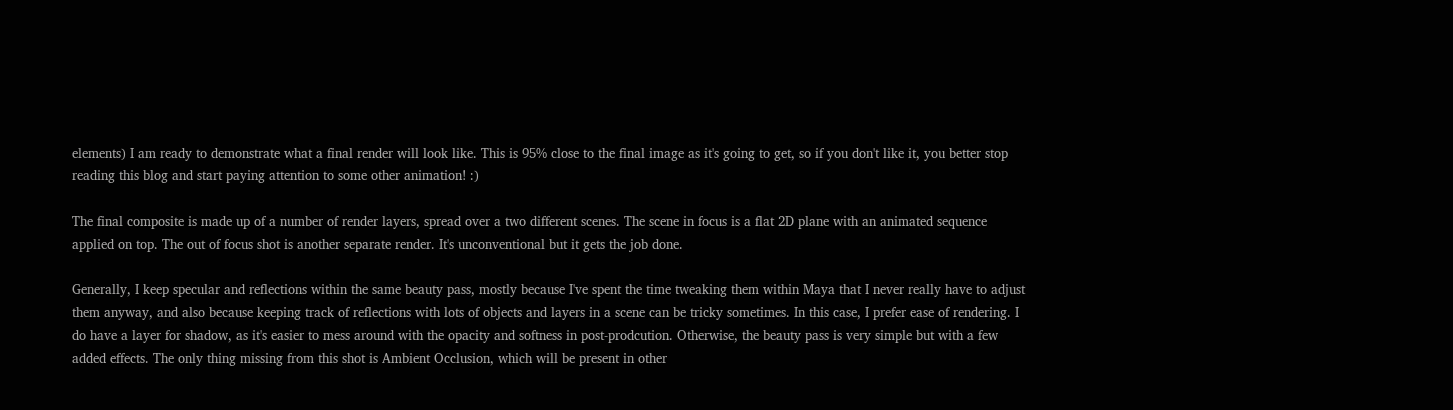elements) I am ready to demonstrate what a final render will look like. This is 95% close to the final image as it's going to get, so if you don't like it, you better stop reading this blog and start paying attention to some other animation! :)

The final composite is made up of a number of render layers, spread over a two different scenes. The scene in focus is a flat 2D plane with an animated sequence applied on top. The out of focus shot is another separate render. It's unconventional but it gets the job done.

Generally, I keep specular and reflections within the same beauty pass, mostly because I've spent the time tweaking them within Maya that I never really have to adjust them anyway, and also because keeping track of reflections with lots of objects and layers in a scene can be tricky sometimes. In this case, I prefer ease of rendering. I do have a layer for shadow, as it's easier to mess around with the opacity and softness in post-prodcution. Otherwise, the beauty pass is very simple but with a few added effects. The only thing missing from this shot is Ambient Occlusion, which will be present in other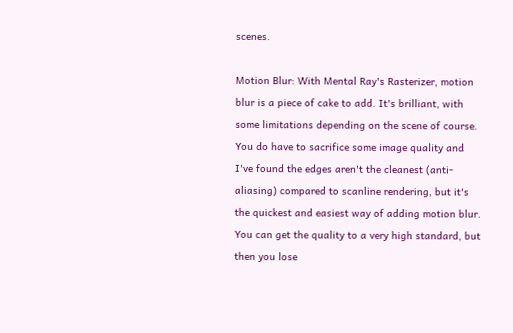scenes.

Motion Blur: With Mental Ray's Rasterizer, motion blur is a piece of cake to add. It's brilliant, with some limitations depending on the scene of course. You do have to sacrifice some image quality and I've found the edges aren't the cleanest (anti-aliasing) compared to scanline rendering, but it's the quickest and easiest way of adding motion blur. You can get the quality to a very high standard, but then you lose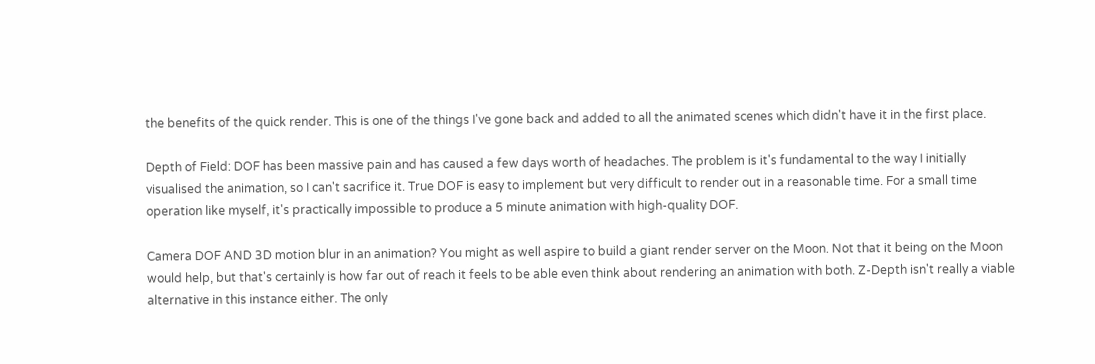the benefits of the quick render. This is one of the things I've gone back and added to all the animated scenes which didn't have it in the first place.

Depth of Field: DOF has been massive pain and has caused a few days worth of headaches. The problem is it's fundamental to the way I initially visualised the animation, so I can't sacrifice it. True DOF is easy to implement but very difficult to render out in a reasonable time. For a small time operation like myself, it's practically impossible to produce a 5 minute animation with high-quality DOF.

Camera DOF AND 3D motion blur in an animation? You might as well aspire to build a giant render server on the Moon. Not that it being on the Moon would help, but that's certainly is how far out of reach it feels to be able even think about rendering an animation with both. Z-Depth isn't really a viable alternative in this instance either. The only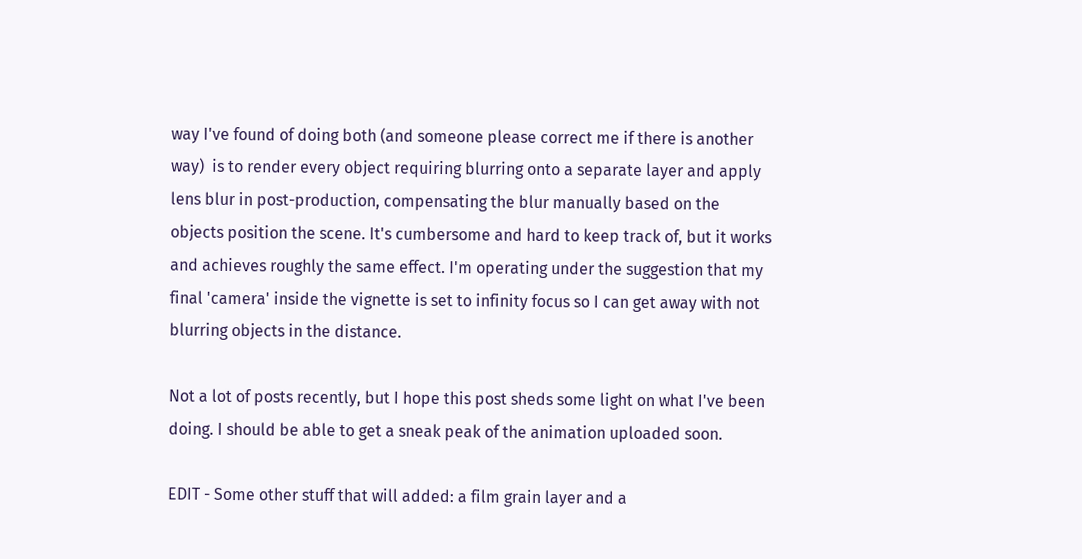way I've found of doing both (and someone please correct me if there is another way)  is to render every object requiring blurring onto a separate layer and apply lens blur in post-production, compensating the blur manually based on the objects position the scene. It's cumbersome and hard to keep track of, but it works and achieves roughly the same effect. I'm operating under the suggestion that my final 'camera' inside the vignette is set to infinity focus so I can get away with not blurring objects in the distance.

Not a lot of posts recently, but I hope this post sheds some light on what I've been doing. I should be able to get a sneak peak of the animation uploaded soon.

EDIT - Some other stuff that will added: a film grain layer and a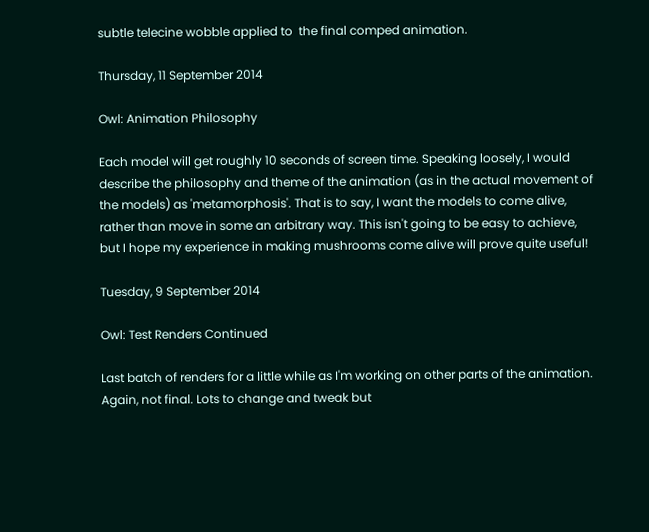subtle telecine wobble applied to  the final comped animation.

Thursday, 11 September 2014

Owl: Animation Philosophy

Each model will get roughly 10 seconds of screen time. Speaking loosely, I would describe the philosophy and theme of the animation (as in the actual movement of the models) as 'metamorphosis'. That is to say, I want the models to come alive, rather than move in some an arbitrary way. This isn't going to be easy to achieve, but I hope my experience in making mushrooms come alive will prove quite useful!

Tuesday, 9 September 2014

Owl: Test Renders Continued

Last batch of renders for a little while as I'm working on other parts of the animation. Again, not final. Lots to change and tweak but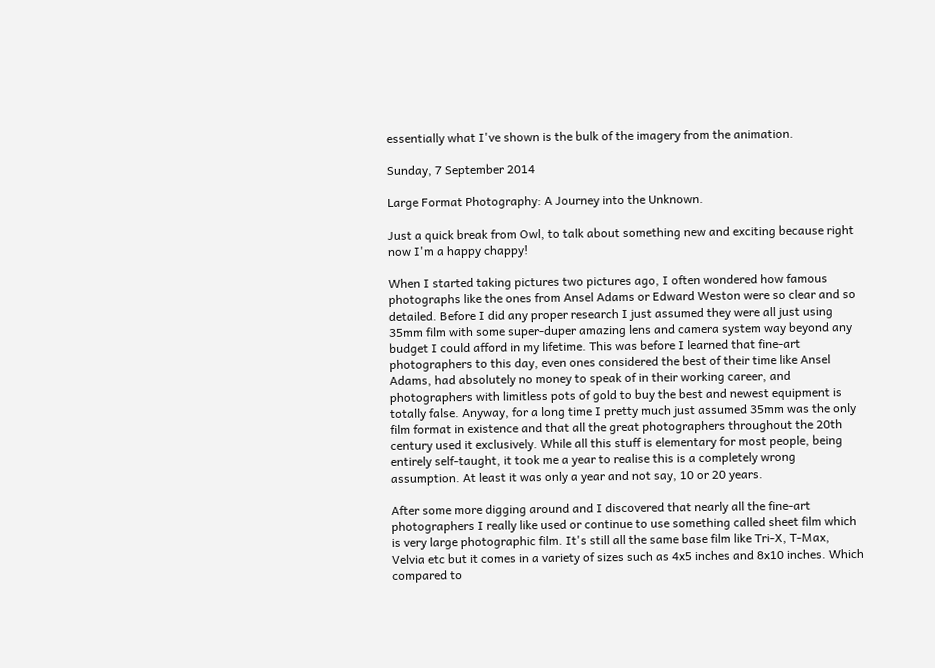essentially what I've shown is the bulk of the imagery from the animation.

Sunday, 7 September 2014

Large Format Photography: A Journey into the Unknown.

Just a quick break from Owl, to talk about something new and exciting because right now I'm a happy chappy!

When I started taking pictures two pictures ago, I often wondered how famous photographs like the ones from Ansel Adams or Edward Weston were so clear and so detailed. Before I did any proper research I just assumed they were all just using 35mm film with some super-duper amazing lens and camera system way beyond any budget I could afford in my lifetime. This was before I learned that fine-art photographers to this day, even ones considered the best of their time like Ansel Adams, had absolutely no money to speak of in their working career, and photographers with limitless pots of gold to buy the best and newest equipment is totally false. Anyway, for a long time I pretty much just assumed 35mm was the only film format in existence and that all the great photographers throughout the 20th century used it exclusively. While all this stuff is elementary for most people, being entirely self-taught, it took me a year to realise this is a completely wrong assumption. At least it was only a year and not say, 10 or 20 years.

After some more digging around and I discovered that nearly all the fine-art photographers I really like used or continue to use something called sheet film which is very large photographic film. It's still all the same base film like Tri-X, T-Max, Velvia etc but it comes in a variety of sizes such as 4x5 inches and 8x10 inches. Which compared to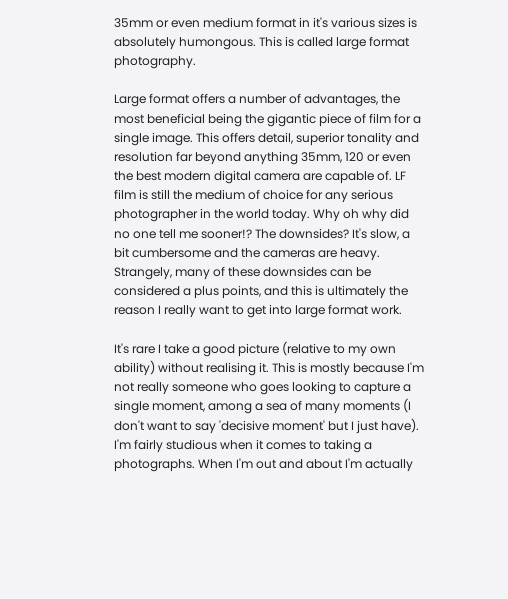35mm or even medium format in it's various sizes is absolutely humongous. This is called large format photography.

Large format offers a number of advantages, the most beneficial being the gigantic piece of film for a single image. This offers detail, superior tonality and resolution far beyond anything 35mm, 120 or even the best modern digital camera are capable of. LF film is still the medium of choice for any serious photographer in the world today. Why oh why did no one tell me sooner!? The downsides? It's slow, a bit cumbersome and the cameras are heavy. Strangely, many of these downsides can be considered a plus points, and this is ultimately the reason I really want to get into large format work.

It's rare I take a good picture (relative to my own ability) without realising it. This is mostly because I'm not really someone who goes looking to capture a single moment, among a sea of many moments (I don't want to say 'decisive moment' but I just have). I'm fairly studious when it comes to taking a photographs. When I'm out and about I'm actually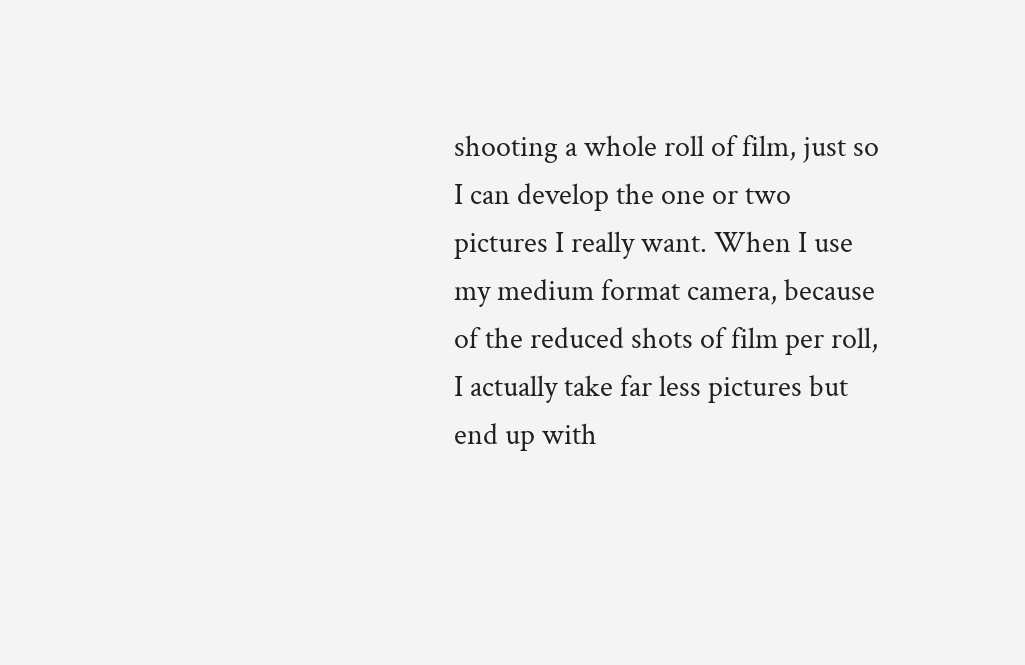shooting a whole roll of film, just so I can develop the one or two pictures I really want. When I use my medium format camera, because of the reduced shots of film per roll, I actually take far less pictures but end up with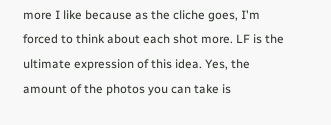more I like because as the cliche goes, I'm forced to think about each shot more. LF is the ultimate expression of this idea. Yes, the amount of the photos you can take is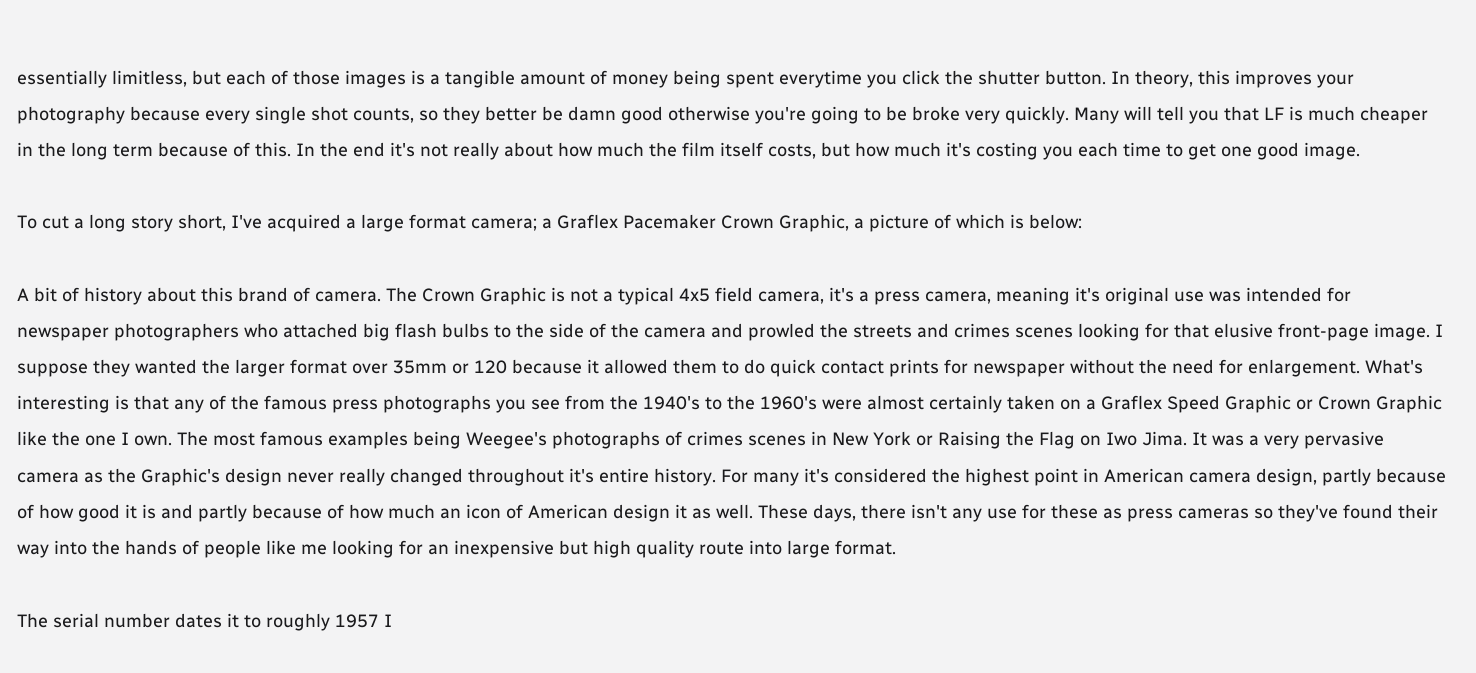essentially limitless, but each of those images is a tangible amount of money being spent everytime you click the shutter button. In theory, this improves your photography because every single shot counts, so they better be damn good otherwise you're going to be broke very quickly. Many will tell you that LF is much cheaper in the long term because of this. In the end it's not really about how much the film itself costs, but how much it's costing you each time to get one good image.

To cut a long story short, I've acquired a large format camera; a Graflex Pacemaker Crown Graphic, a picture of which is below:

A bit of history about this brand of camera. The Crown Graphic is not a typical 4x5 field camera, it's a press camera, meaning it's original use was intended for newspaper photographers who attached big flash bulbs to the side of the camera and prowled the streets and crimes scenes looking for that elusive front-page image. I suppose they wanted the larger format over 35mm or 120 because it allowed them to do quick contact prints for newspaper without the need for enlargement. What's interesting is that any of the famous press photographs you see from the 1940's to the 1960's were almost certainly taken on a Graflex Speed Graphic or Crown Graphic like the one I own. The most famous examples being Weegee's photographs of crimes scenes in New York or Raising the Flag on Iwo Jima. It was a very pervasive camera as the Graphic's design never really changed throughout it's entire history. For many it's considered the highest point in American camera design, partly because of how good it is and partly because of how much an icon of American design it as well. These days, there isn't any use for these as press cameras so they've found their way into the hands of people like me looking for an inexpensive but high quality route into large format.

The serial number dates it to roughly 1957 I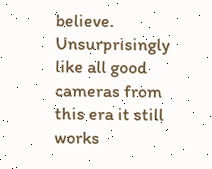believe. Unsurprisingly like all good cameras from this era it still works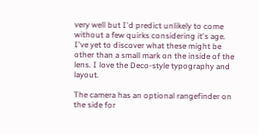very well but I'd predict unlikely to come without a few quirks considering it's age. I've yet to discover what these might be other than a small mark on the inside of the lens. I love the Deco-style typography and layout.

The camera has an optional rangefinder on the side for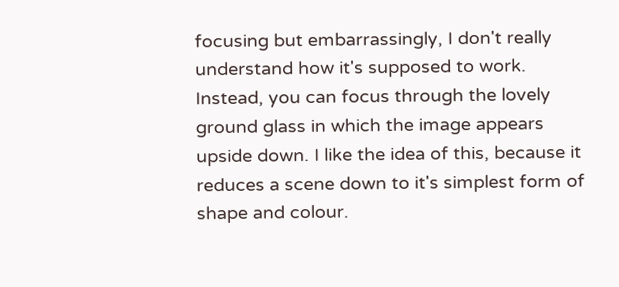focusing but embarrassingly, I don't really understand how it's supposed to work. Instead, you can focus through the lovely ground glass in which the image appears upside down. I like the idea of this, because it reduces a scene down to it's simplest form of shape and colour.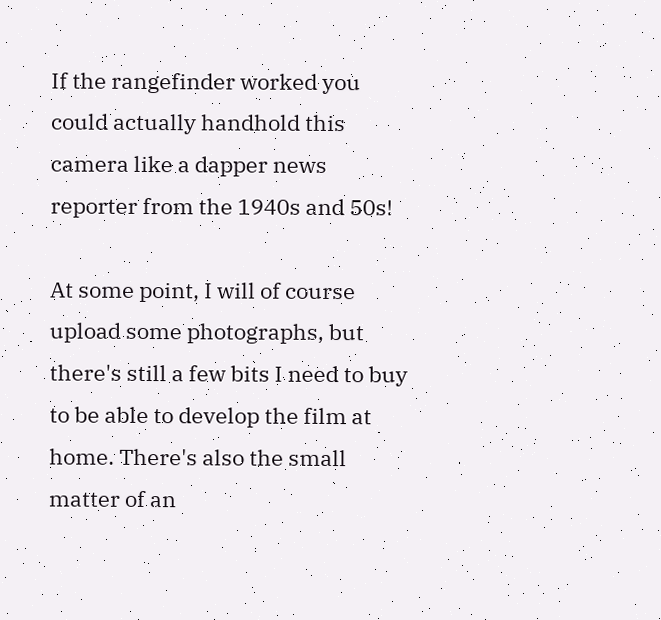If the rangefinder worked you could actually handhold this camera like a dapper news reporter from the 1940s and 50s!

At some point, I will of course upload some photographs, but there's still a few bits I need to buy to be able to develop the film at home. There's also the small matter of an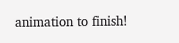animation to finish!